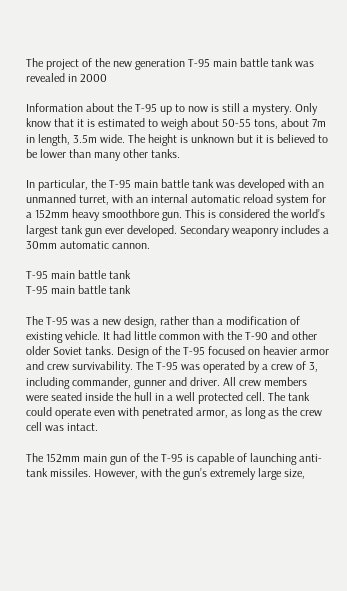The project of the new generation T-95 main battle tank was revealed in 2000

Information about the T-95 up to now is still a mystery. Only know that it is estimated to weigh about 50-55 tons, about 7m in length, 3.5m wide. The height is unknown but it is believed to be lower than many other tanks.

In particular, the T-95 main battle tank was developed with an unmanned turret, with an internal automatic reload system for a 152mm heavy smoothbore gun. This is considered the world’s largest tank gun ever developed. Secondary weaponry includes a 30mm automatic cannon.

T-95 main battle tank
T-95 main battle tank

The T-95 was a new design, rather than a modification of existing vehicle. It had little common with the T-90 and other older Soviet tanks. Design of the T-95 focused on heavier armor and crew survivability. The T-95 was operated by a crew of 3, including commander, gunner and driver. All crew members were seated inside the hull in a well protected cell. The tank could operate even with penetrated armor, as long as the crew cell was intact.

The 152mm main gun of the T-95 is capable of launching anti-tank missiles. However, with the gun’s extremely large size,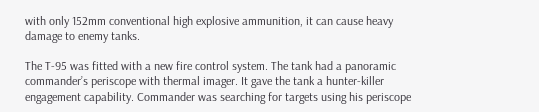with only 152mm conventional high explosive ammunition, it can cause heavy damage to enemy tanks.

The T-95 was fitted with a new fire control system. The tank had a panoramic commander’s periscope with thermal imager. It gave the tank a hunter-killer engagement capability. Commander was searching for targets using his periscope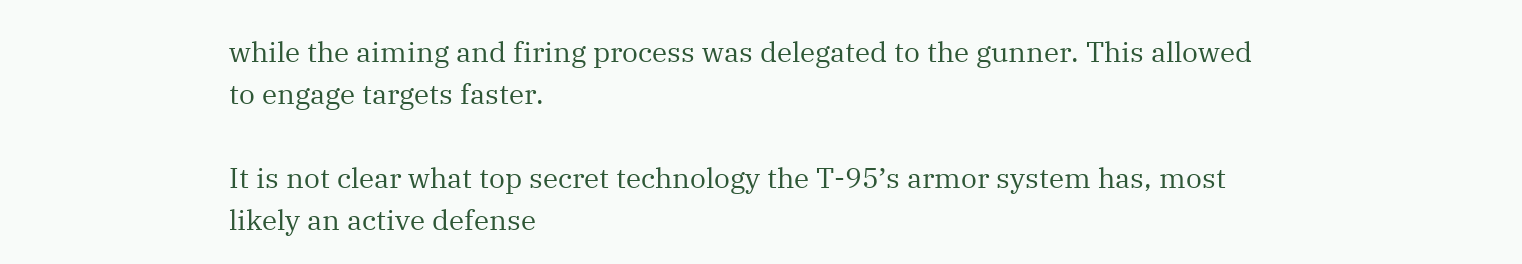while the aiming and firing process was delegated to the gunner. This allowed to engage targets faster.

It is not clear what top secret technology the T-95’s armor system has, most likely an active defense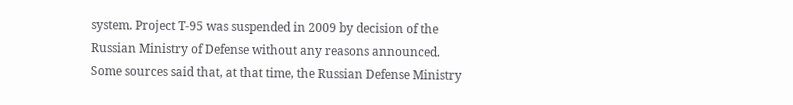system. Project T-95 was suspended in 2009 by decision of the Russian Ministry of Defense without any reasons announced. Some sources said that, at that time, the Russian Defense Ministry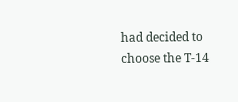had decided to choose the T-14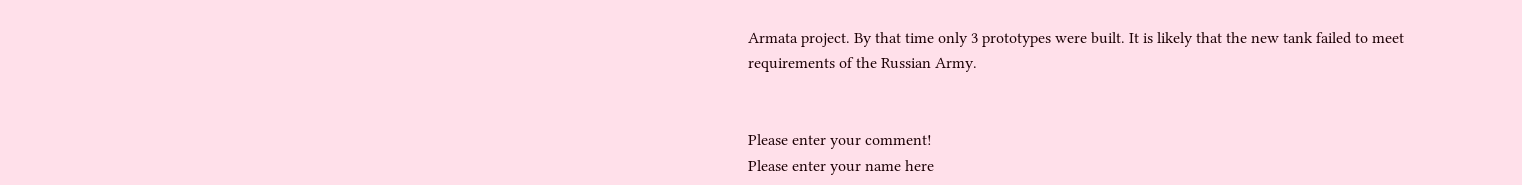Armata project. By that time only 3 prototypes were built. It is likely that the new tank failed to meet requirements of the Russian Army.


Please enter your comment!
Please enter your name here